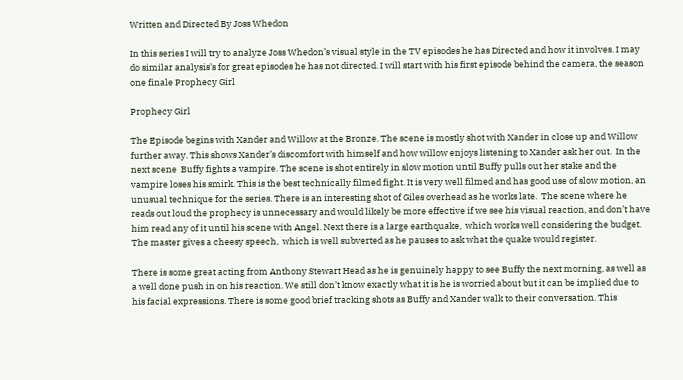Written and Directed By Joss Whedon

In this series I will try to analyze Joss Whedon’s visual style in the TV episodes he has Directed and how it involves. I may do similar analysis’s for great episodes he has not directed. I will start with his first episode behind the camera, the season one finale Prophecy Girl

Prophecy Girl

The Episode begins with Xander and Willow at the Bronze. The scene is mostly shot with Xander in close up and Willow further away. This shows Xander’s discomfort with himself and how willow enjoys listening to Xander ask her out.  In the next scene  Buffy fights a vampire. The scene is shot entirely in slow motion until Buffy pulls out her stake and the vampire loses his smirk. This is the best technically filmed fight. It is very well filmed and has good use of slow motion, an unusual technique for the series. There is an interesting shot of Giles overhead as he works late.  The scene where he reads out loud the prophecy is unnecessary and would likely be more effective if we see his visual reaction, and don’t have him read any of it until his scene with Angel. Next there is a large earthquake,  which works well considering the budget. The master gives a cheesy speech,  which is well subverted as he pauses to ask what the quake would register.

There is some great acting from Anthony Stewart Head as he is genuinely happy to see Buffy the next morning, as well as a well done push in on his reaction. We still don’t know exactly what it is he is worried about but it can be implied due to his facial expressions. There is some good brief tracking shots as Buffy and Xander walk to their conversation. This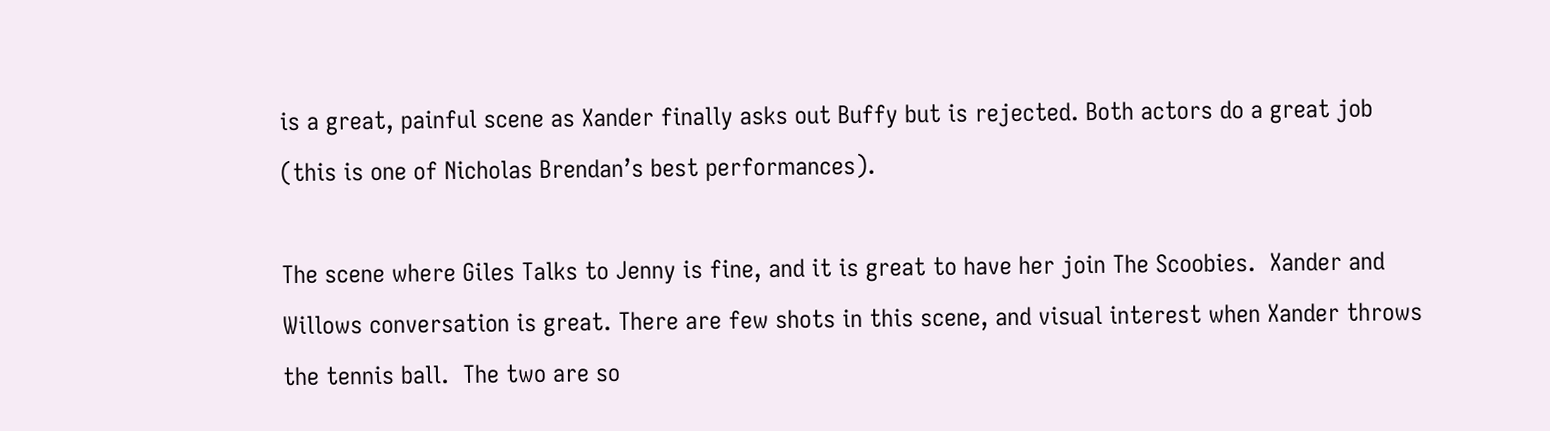is a great, painful scene as Xander finally asks out Buffy but is rejected. Both actors do a great job (this is one of Nicholas Brendan’s best performances).

The scene where Giles Talks to Jenny is fine, and it is great to have her join The Scoobies.  Xander and Willows conversation is great. There are few shots in this scene, and visual interest when Xander throws the tennis ball.  The two are so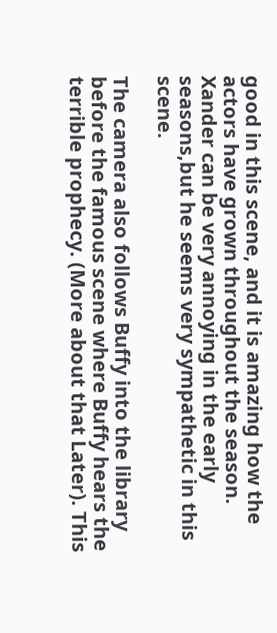good in this scene, and it is amazing how the actors have grown throughout the season. Xander can be very annoying in the early seasons,but he seems very sympathetic in this scene.

The camera also follows Buffy into the library before the famous scene where Buffy hears the terrible prophecy. (More about that Later). This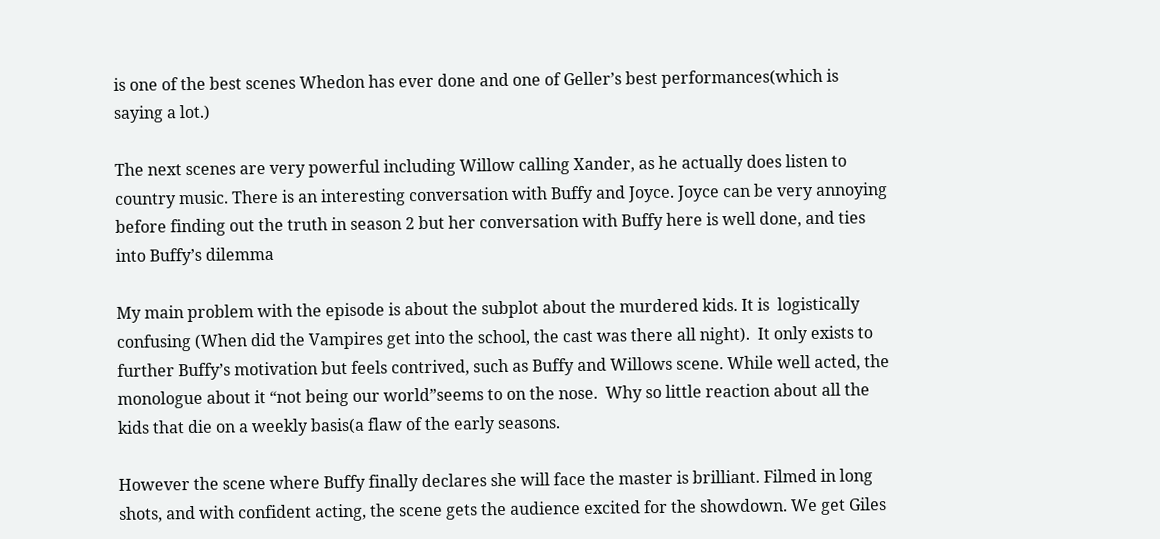is one of the best scenes Whedon has ever done and one of Geller’s best performances(which is saying a lot.)

The next scenes are very powerful including Willow calling Xander, as he actually does listen to country music. There is an interesting conversation with Buffy and Joyce. Joyce can be very annoying before finding out the truth in season 2 but her conversation with Buffy here is well done, and ties into Buffy’s dilemma

My main problem with the episode is about the subplot about the murdered kids. It is  logistically confusing (When did the Vampires get into the school, the cast was there all night).  It only exists to further Buffy’s motivation but feels contrived, such as Buffy and Willows scene. While well acted, the monologue about it “not being our world”seems to on the nose.  Why so little reaction about all the kids that die on a weekly basis(a flaw of the early seasons.

However the scene where Buffy finally declares she will face the master is brilliant. Filmed in long shots, and with confident acting, the scene gets the audience excited for the showdown. We get Giles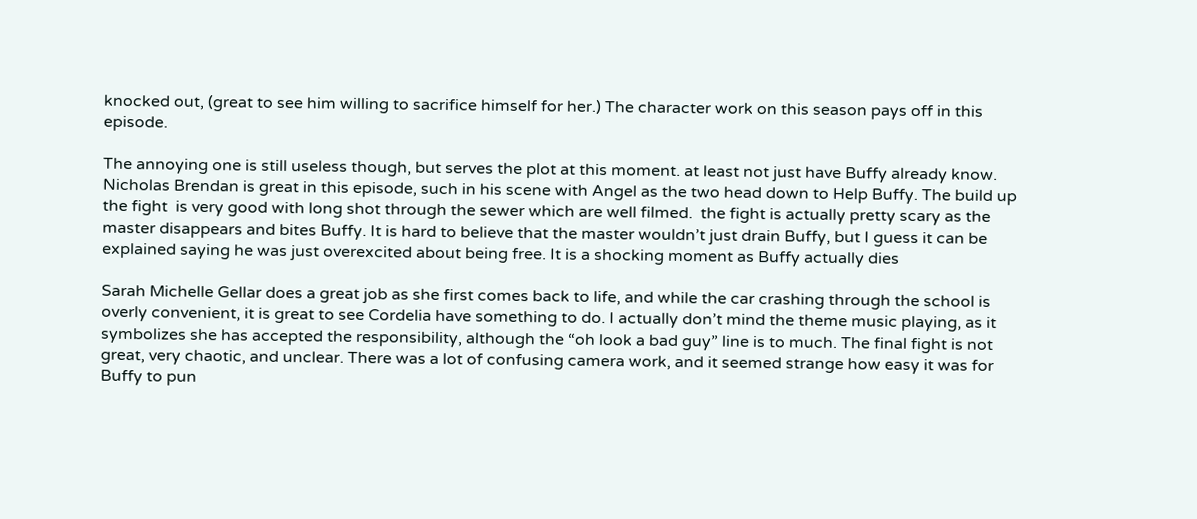knocked out, (great to see him willing to sacrifice himself for her.) The character work on this season pays off in this episode.

The annoying one is still useless though, but serves the plot at this moment. at least not just have Buffy already know. Nicholas Brendan is great in this episode, such in his scene with Angel as the two head down to Help Buffy. The build up the fight  is very good with long shot through the sewer which are well filmed.  the fight is actually pretty scary as the master disappears and bites Buffy. It is hard to believe that the master wouldn’t just drain Buffy, but I guess it can be explained saying he was just overexcited about being free. It is a shocking moment as Buffy actually dies

Sarah Michelle Gellar does a great job as she first comes back to life, and while the car crashing through the school is overly convenient, it is great to see Cordelia have something to do. I actually don’t mind the theme music playing, as it symbolizes she has accepted the responsibility, although the “oh look a bad guy” line is to much. The final fight is not great, very chaotic, and unclear. There was a lot of confusing camera work, and it seemed strange how easy it was for Buffy to pun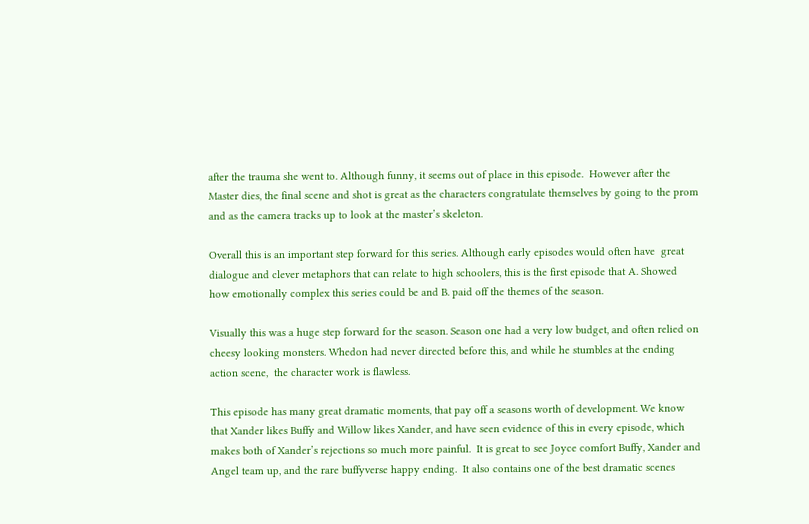after the trauma she went to. Although funny, it seems out of place in this episode.  However after the Master dies, the final scene and shot is great as the characters congratulate themselves by going to the prom and as the camera tracks up to look at the master’s skeleton.

Overall this is an important step forward for this series. Although early episodes would often have  great dialogue and clever metaphors that can relate to high schoolers, this is the first episode that A. Showed how emotionally complex this series could be and B. paid off the themes of the season.

Visually this was a huge step forward for the season. Season one had a very low budget, and often relied on cheesy looking monsters. Whedon had never directed before this, and while he stumbles at the ending action scene,  the character work is flawless.

This episode has many great dramatic moments, that pay off a seasons worth of development. We know that Xander likes Buffy and Willow likes Xander, and have seen evidence of this in every episode, which makes both of Xander’s rejections so much more painful.  It is great to see Joyce comfort Buffy, Xander and Angel team up, and the rare buffyverse happy ending.  It also contains one of the best dramatic scenes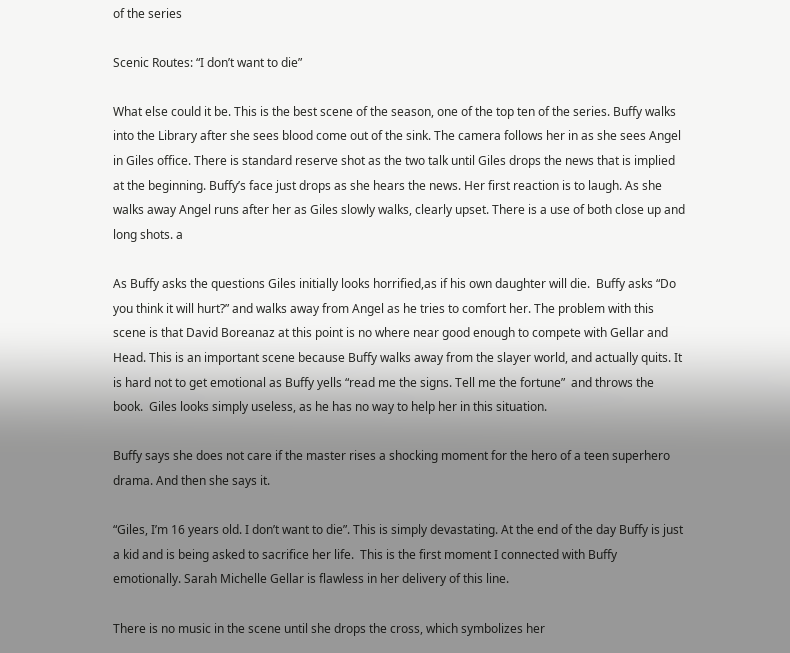of the series

Scenic Routes: “I don’t want to die”

What else could it be. This is the best scene of the season, one of the top ten of the series. Buffy walks into the Library after she sees blood come out of the sink. The camera follows her in as she sees Angel in Giles office. There is standard reserve shot as the two talk until Giles drops the news that is implied at the beginning. Buffy’s face just drops as she hears the news. Her first reaction is to laugh. As she walks away Angel runs after her as Giles slowly walks, clearly upset. There is a use of both close up and long shots. a

As Buffy asks the questions Giles initially looks horrified,as if his own daughter will die.  Buffy asks “Do you think it will hurt?” and walks away from Angel as he tries to comfort her. The problem with this scene is that David Boreanaz at this point is no where near good enough to compete with Gellar and Head. This is an important scene because Buffy walks away from the slayer world, and actually quits. It is hard not to get emotional as Buffy yells “read me the signs. Tell me the fortune”  and throws the book.  Giles looks simply useless, as he has no way to help her in this situation.

Buffy says she does not care if the master rises a shocking moment for the hero of a teen superhero drama. And then she says it.

“Giles, I’m 16 years old. I don’t want to die”. This is simply devastating. At the end of the day Buffy is just a kid and is being asked to sacrifice her life.  This is the first moment I connected with Buffy emotionally. Sarah Michelle Gellar is flawless in her delivery of this line.

There is no music in the scene until she drops the cross, which symbolizes her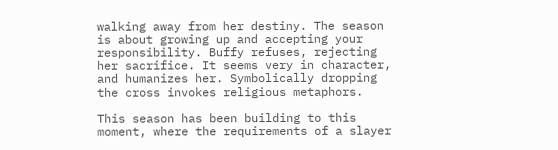walking away from her destiny. The season is about growing up and accepting your responsibility. Buffy refuses, rejecting her sacrifice. It seems very in character, and humanizes her. Symbolically dropping the cross invokes religious metaphors.

This season has been building to this moment, where the requirements of a slayer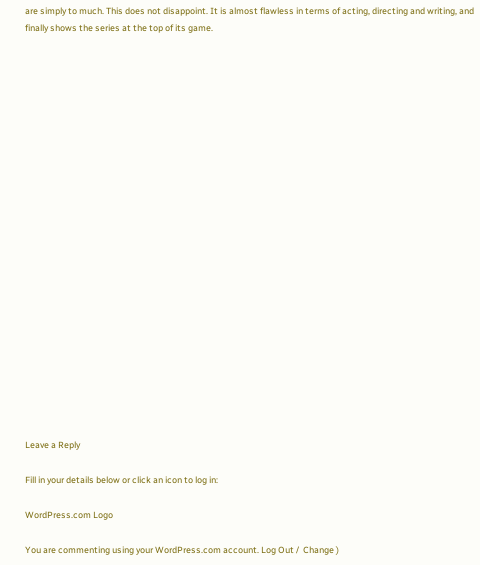are simply to much. This does not disappoint. It is almost flawless in terms of acting, directing and writing, and finally shows the series at the top of its game.























Leave a Reply

Fill in your details below or click an icon to log in:

WordPress.com Logo

You are commenting using your WordPress.com account. Log Out /  Change )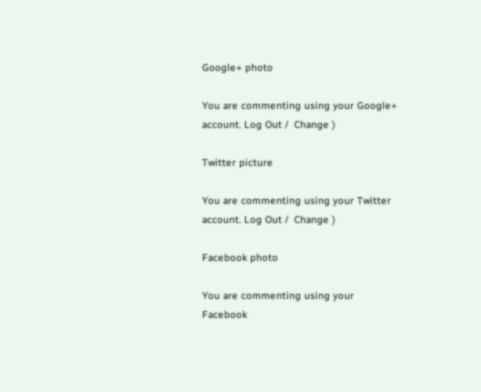Google+ photo

You are commenting using your Google+ account. Log Out /  Change )

Twitter picture

You are commenting using your Twitter account. Log Out /  Change )

Facebook photo

You are commenting using your Facebook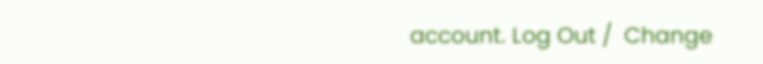account. Log Out /  Change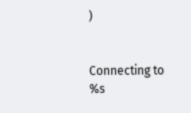)


Connecting to %s